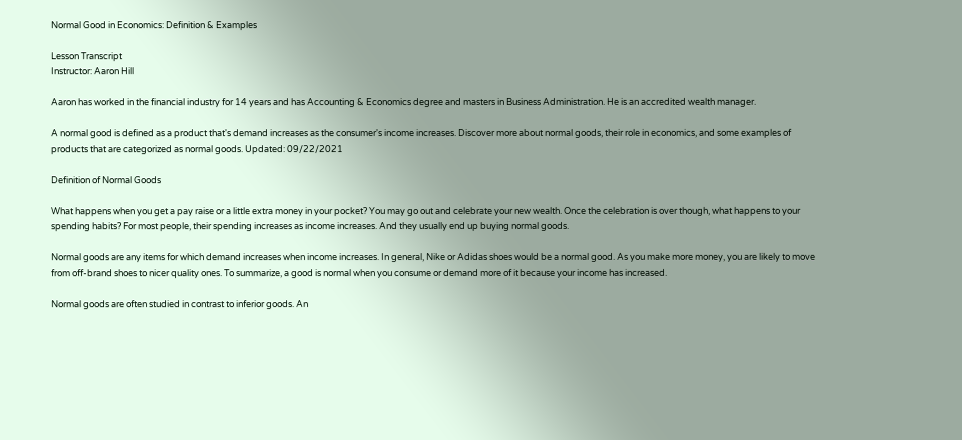Normal Good in Economics: Definition & Examples

Lesson Transcript
Instructor: Aaron Hill

Aaron has worked in the financial industry for 14 years and has Accounting & Economics degree and masters in Business Administration. He is an accredited wealth manager.

A normal good is defined as a product that's demand increases as the consumer's income increases. Discover more about normal goods, their role in economics, and some examples of products that are categorized as normal goods. Updated: 09/22/2021

Definition of Normal Goods

What happens when you get a pay raise or a little extra money in your pocket? You may go out and celebrate your new wealth. Once the celebration is over though, what happens to your spending habits? For most people, their spending increases as income increases. And they usually end up buying normal goods.

Normal goods are any items for which demand increases when income increases. In general, Nike or Adidas shoes would be a normal good. As you make more money, you are likely to move from off-brand shoes to nicer quality ones. To summarize, a good is normal when you consume or demand more of it because your income has increased.

Normal goods are often studied in contrast to inferior goods. An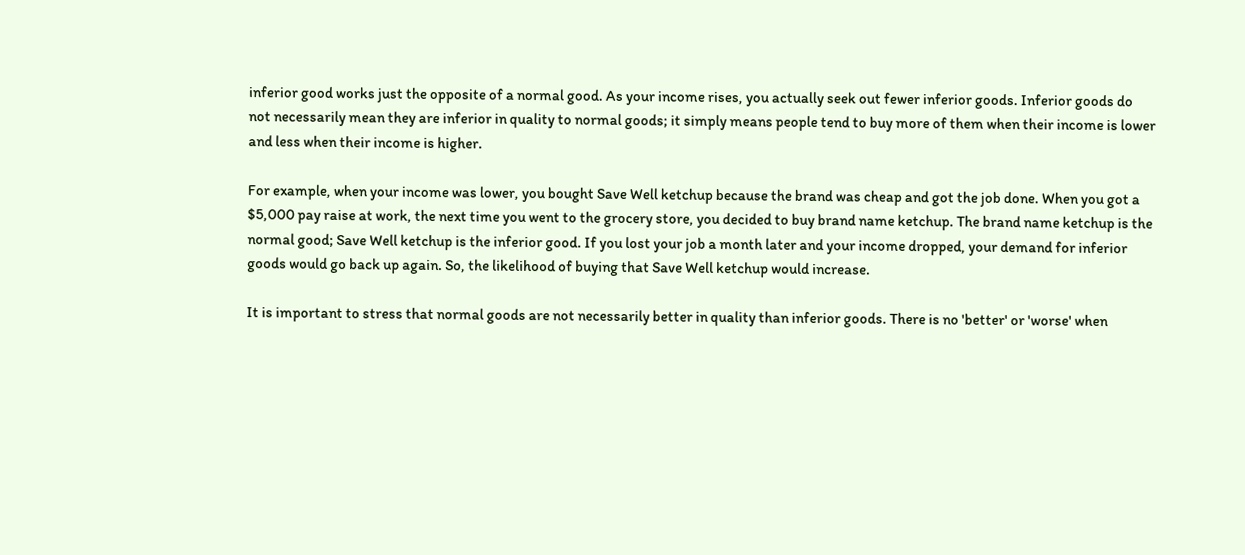inferior good works just the opposite of a normal good. As your income rises, you actually seek out fewer inferior goods. Inferior goods do not necessarily mean they are inferior in quality to normal goods; it simply means people tend to buy more of them when their income is lower and less when their income is higher.

For example, when your income was lower, you bought Save Well ketchup because the brand was cheap and got the job done. When you got a $5,000 pay raise at work, the next time you went to the grocery store, you decided to buy brand name ketchup. The brand name ketchup is the normal good; Save Well ketchup is the inferior good. If you lost your job a month later and your income dropped, your demand for inferior goods would go back up again. So, the likelihood of buying that Save Well ketchup would increase.

It is important to stress that normal goods are not necessarily better in quality than inferior goods. There is no 'better' or 'worse' when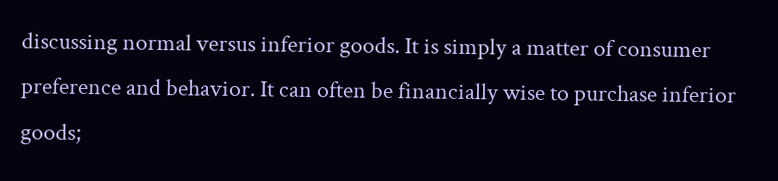discussing normal versus inferior goods. It is simply a matter of consumer preference and behavior. It can often be financially wise to purchase inferior goods;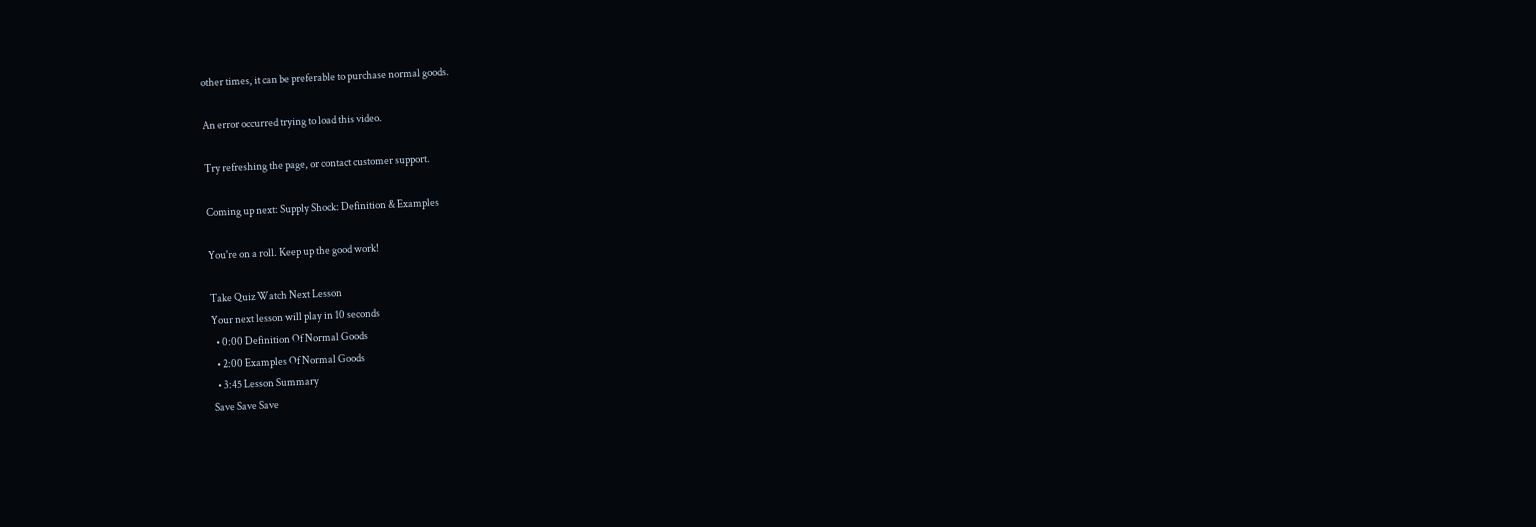other times, it can be preferable to purchase normal goods.

An error occurred trying to load this video.

Try refreshing the page, or contact customer support.

Coming up next: Supply Shock: Definition & Examples

You're on a roll. Keep up the good work!

Take Quiz Watch Next Lesson
Your next lesson will play in 10 seconds
  • 0:00 Definition Of Normal Goods
  • 2:00 Examples Of Normal Goods
  • 3:45 Lesson Summary
Save Save Save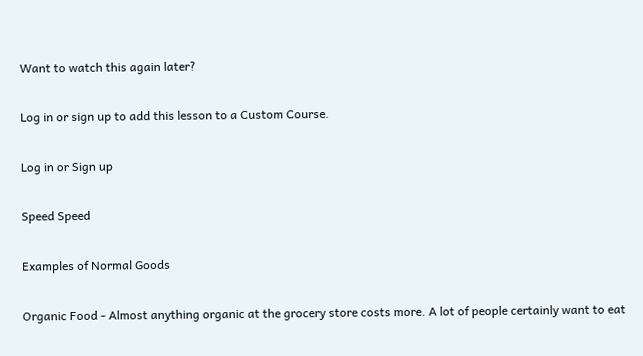Want to watch this again later?

Log in or sign up to add this lesson to a Custom Course.

Log in or Sign up

Speed Speed

Examples of Normal Goods

Organic Food - Almost anything organic at the grocery store costs more. A lot of people certainly want to eat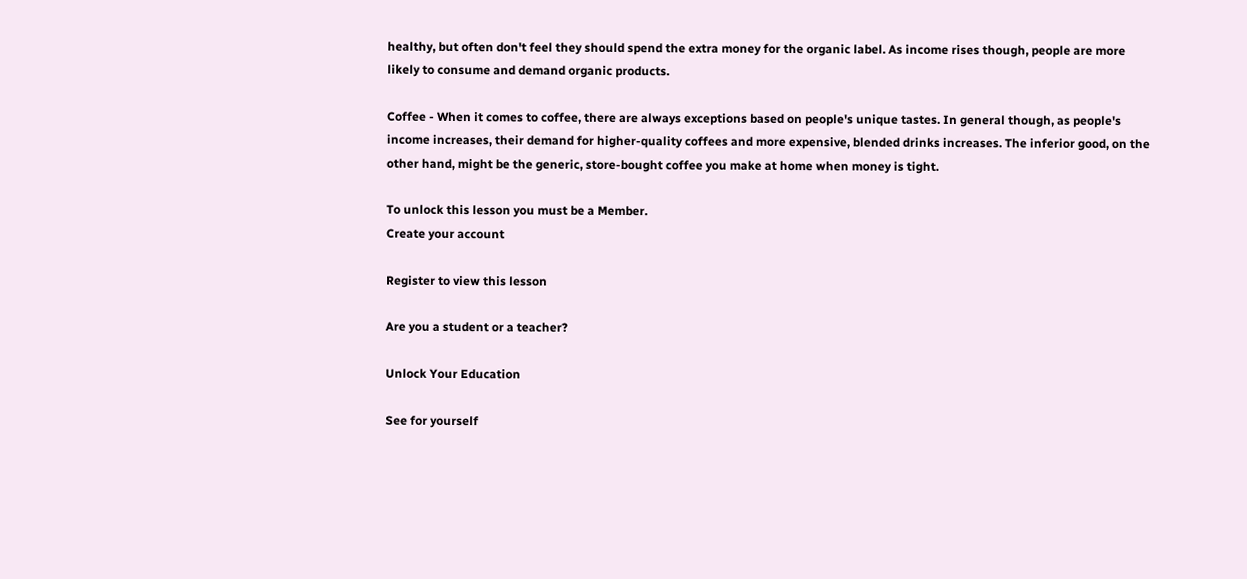healthy, but often don't feel they should spend the extra money for the organic label. As income rises though, people are more likely to consume and demand organic products.

Coffee - When it comes to coffee, there are always exceptions based on people's unique tastes. In general though, as people's income increases, their demand for higher-quality coffees and more expensive, blended drinks increases. The inferior good, on the other hand, might be the generic, store-bought coffee you make at home when money is tight.

To unlock this lesson you must be a Member.
Create your account

Register to view this lesson

Are you a student or a teacher?

Unlock Your Education

See for yourself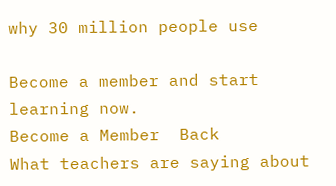why 30 million people use

Become a member and start learning now.
Become a Member  Back
What teachers are saying about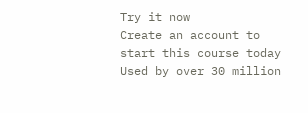Try it now
Create an account to start this course today
Used by over 30 million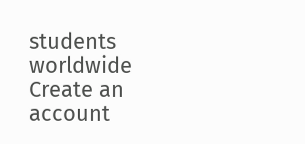students worldwide
Create an account